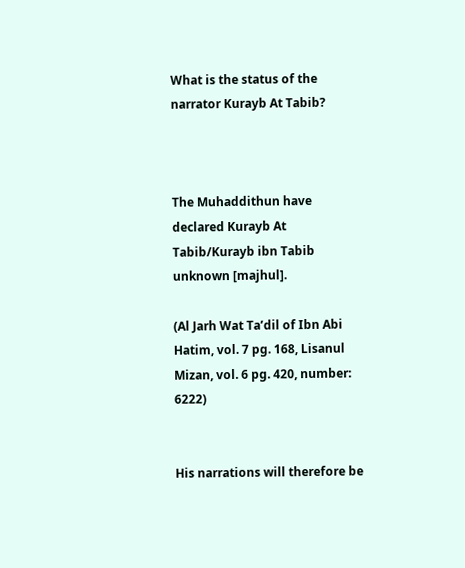What is the status of the narrator Kurayb At Tabib?



The Muhaddithun have declared Kurayb At Tabib/Kurayb ibn Tabib unknown [majhul].

(Al Jarh Wat Ta’dil of Ibn Abi Hatim, vol. 7 pg. 168, Lisanul Mizan, vol. 6 pg. 420, number: 6222)


His narrations will therefore be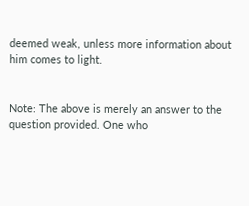deemed weak, unless more information about him comes to light.


Note: The above is merely an answer to the question provided. One who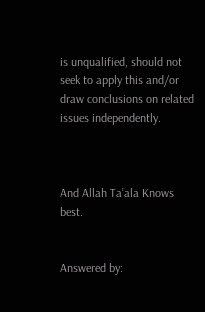is unqualified, should not seek to apply this and/or draw conclusions on related issues independently.



And Allah Ta’ala Knows best.


Answered by: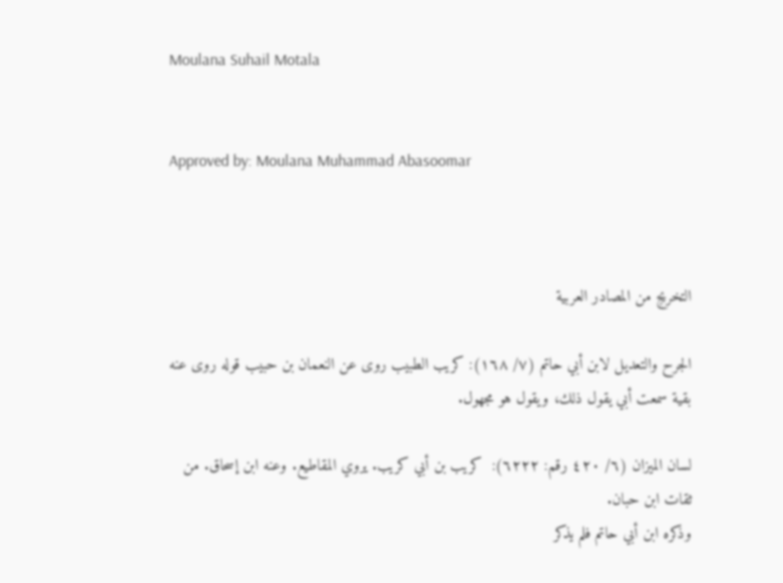Moulana Suhail Motala


Approved by: Moulana Muhammad Abasoomar



التخريج من المصادر العربية

الجرح والتعديل لابن أبي حاتم (٧/ ١٦٨): كريب الطبيب روى عن النعمان بن حبيب قوله روى عنه بقية سمعت أبي يقول ذلك، ويقول هو مجهول.

لسان الميزان (٦/ ٤٢٠ رقم: ٦٢٢٢):  كريب بن أبي كريب. يروي المقاطيع. وعنه ابن إسحاق. من ثقات ابن حبان.
وذكره ابن أبي حاتم فلم يذكر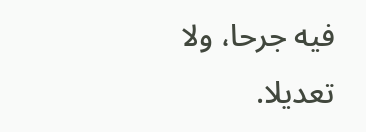فيه جرحا، ولا تعديلا.